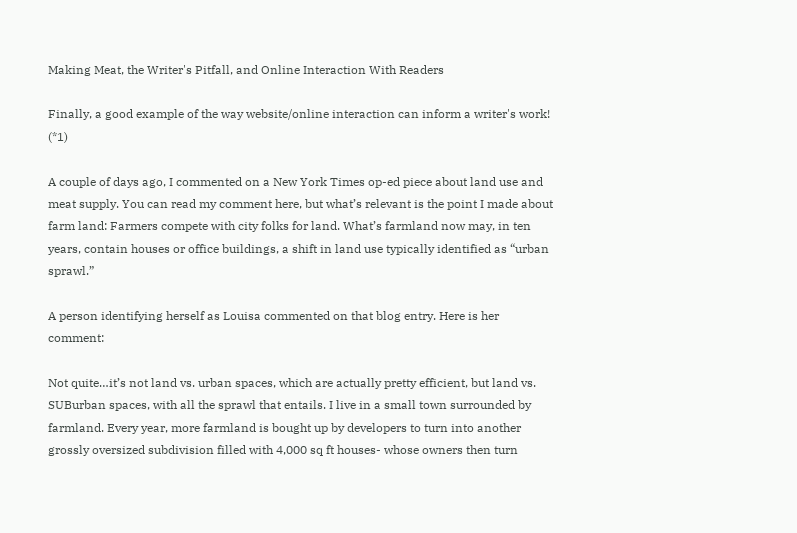Making Meat, the Writer's Pitfall, and Online Interaction With Readers

Finally, a good example of the way website/online interaction can inform a writer's work! (*1)

A couple of days ago, I commented on a New York Times op-ed piece about land use and meat supply. You can read my comment here, but what’s relevant is the point I made about farm land: Farmers compete with city folks for land. What’s farmland now may, in ten years, contain houses or office buildings, a shift in land use typically identified as “urban sprawl.”

A person identifying herself as Louisa commented on that blog entry. Here is her comment:

Not quite…it’s not land vs. urban spaces, which are actually pretty efficient, but land vs. SUBurban spaces, with all the sprawl that entails. I live in a small town surrounded by farmland. Every year, more farmland is bought up by developers to turn into another grossly oversized subdivision filled with 4,000 sq ft houses- whose owners then turn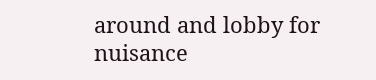around and lobby for nuisance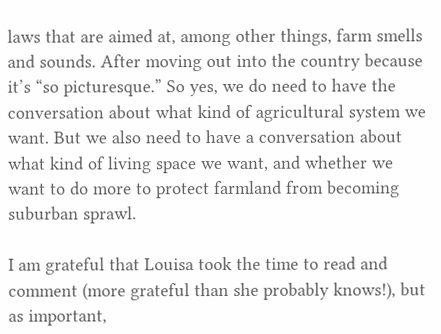laws that are aimed at, among other things, farm smells and sounds. After moving out into the country because it’s “so picturesque.” So yes, we do need to have the conversation about what kind of agricultural system we want. But we also need to have a conversation about what kind of living space we want, and whether we want to do more to protect farmland from becoming suburban sprawl.

I am grateful that Louisa took the time to read and comment (more grateful than she probably knows!), but as important,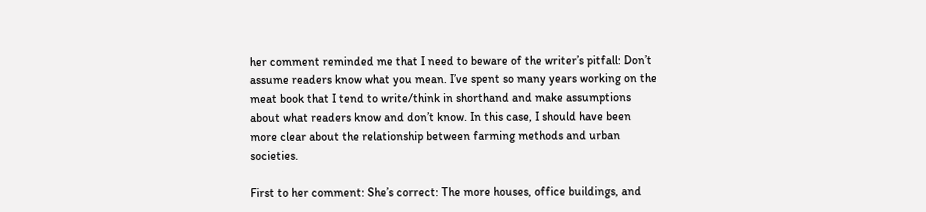her comment reminded me that I need to beware of the writer’s pitfall: Don’t assume readers know what you mean. I’ve spent so many years working on the meat book that I tend to write/think in shorthand and make assumptions about what readers know and don’t know. In this case, I should have been more clear about the relationship between farming methods and urban societies.

First to her comment: She’s correct: The more houses, office buildings, and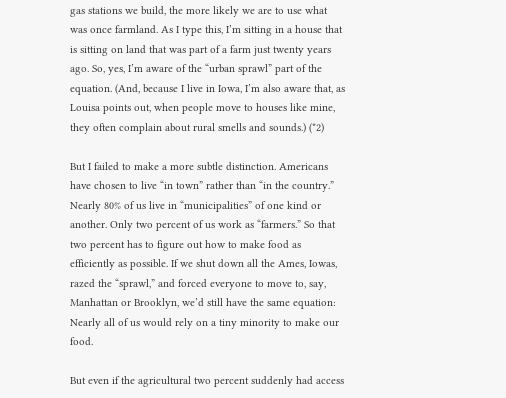gas stations we build, the more likely we are to use what was once farmland. As I type this, I’m sitting in a house that is sitting on land that was part of a farm just twenty years ago. So, yes, I’m aware of the “urban sprawl” part of the equation. (And, because I live in Iowa, I’m also aware that, as Louisa points out, when people move to houses like mine, they often complain about rural smells and sounds.) (*2)

But I failed to make a more subtle distinction. Americans have chosen to live “in town” rather than “in the country.” Nearly 80% of us live in “municipalities” of one kind or another. Only two percent of us work as “farmers.” So that two percent has to figure out how to make food as efficiently as possible. If we shut down all the Ames, Iowas, razed the “sprawl,” and forced everyone to move to, say, Manhattan or Brooklyn, we’d still have the same equation: Nearly all of us would rely on a tiny minority to make our food.

But even if the agricultural two percent suddenly had access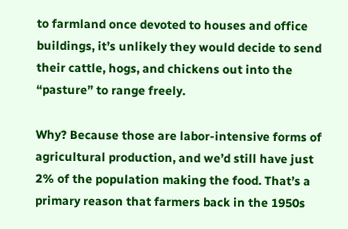to farmland once devoted to houses and office buildings, it’s unlikely they would decide to send their cattle, hogs, and chickens out into the “pasture” to range freely.

Why? Because those are labor-intensive forms of agricultural production, and we’d still have just 2% of the population making the food. That’s a primary reason that farmers back in the 1950s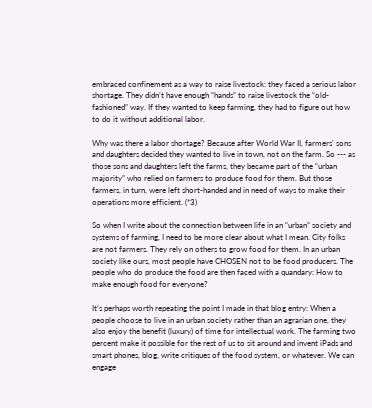embraced confinement as a way to raise livestock: they faced a serious labor shortage. They didn’t have enough “hands” to raise livestock the “old-fashioned” way. If they wanted to keep farming, they had to figure out how to do it without additional labor.

Why was there a labor shortage? Because after World War II, farmers’ sons and daughters decided they wanted to live in town, not on the farm. So --- as those sons and daughters left the farms, they became part of the “urban majority” who relied on farmers to produce food for them. But those farmers, in turn, were left short-handed and in need of ways to make their operations more efficient. (*3)

So when I write about the connection between life in an “urban” society and systems of farming, I need to be more clear about what I mean. City folks are not farmers. They rely on others to grow food for them. In an urban society like ours, most people have CHOSEN not to be food producers. The people who do produce the food are then faced with a quandary: How to make enough food for everyone?

It’s perhaps worth repeating the point I made in that blog entry: When a people choose to live in an urban society rather than an agrarian one, they also enjoy the benefit (luxury) of time for intellectual work. The farming two percent make it possible for the rest of us to sit around and invent iPads and smart phones, blog, write critiques of the food system, or whatever. We can engage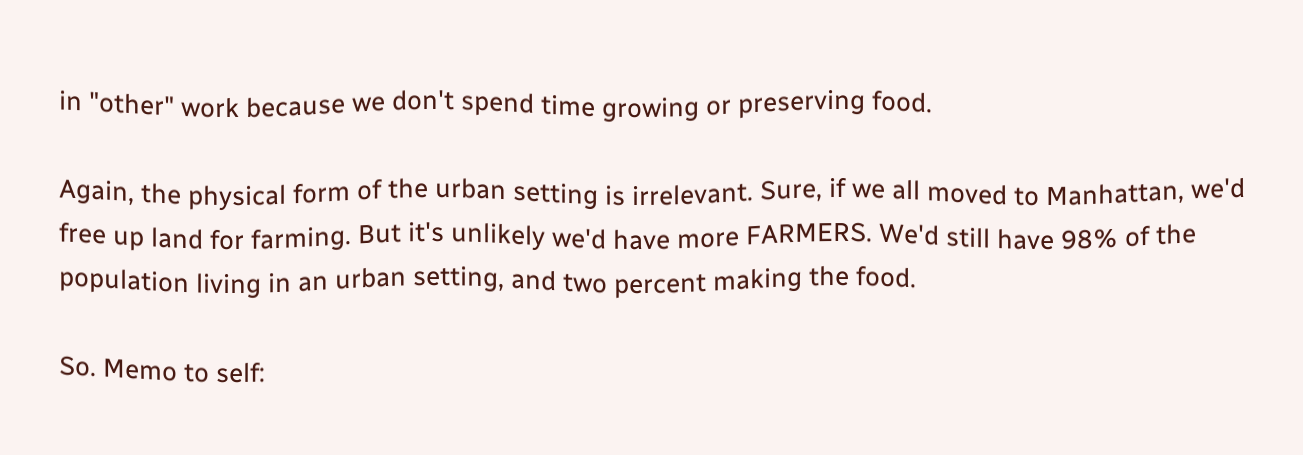in "other" work because we don't spend time growing or preserving food.

Again, the physical form of the urban setting is irrelevant. Sure, if we all moved to Manhattan, we'd free up land for farming. But it's unlikely we'd have more FARMERS. We'd still have 98% of the population living in an urban setting, and two percent making the food.

So. Memo to self: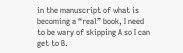in the manuscript of what is becoming a “real” book, I need to be wary of skipping A so I can get to B.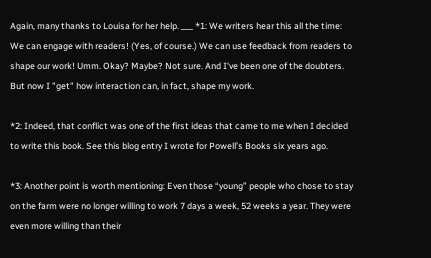Again, many thanks to Louisa for her help. ___ *1: We writers hear this all the time: We can engage with readers! (Yes, of course.) We can use feedback from readers to shape our work! Umm. Okay? Maybe? Not sure. And I've been one of the doubters. But now I "get" how interaction can, in fact, shape my work.

*2: Indeed, that conflict was one of the first ideas that came to me when I decided to write this book. See this blog entry I wrote for Powell’s Books six years ago.

*3: Another point is worth mentioning: Even those “young” people who chose to stay on the farm were no longer willing to work 7 days a week, 52 weeks a year. They were even more willing than their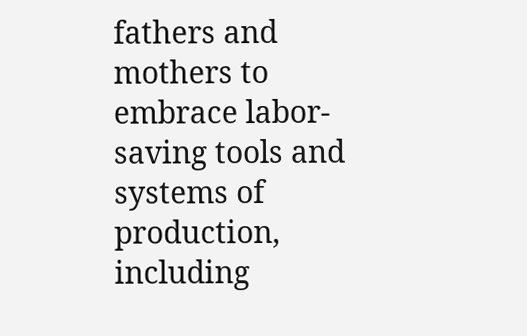fathers and mothers to embrace labor-saving tools and systems of production, including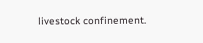livestock confinement.